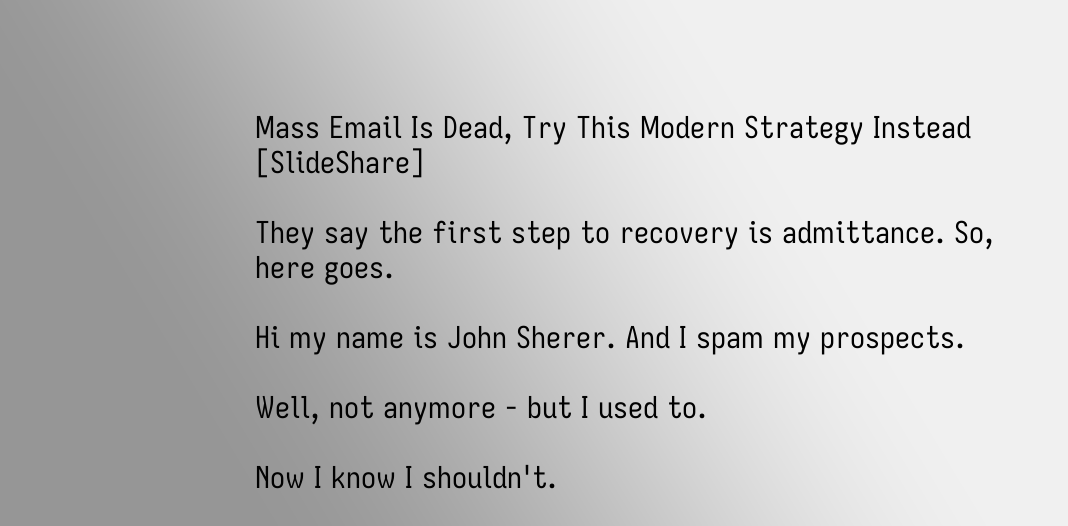Mass Email Is Dead, Try This Modern Strategy Instead [SlideShare]

They say the first step to recovery is admittance. So, here goes.

Hi my name is John Sherer. And I spam my prospects.

Well, not anymore - but I used to.

Now I know I shouldn't.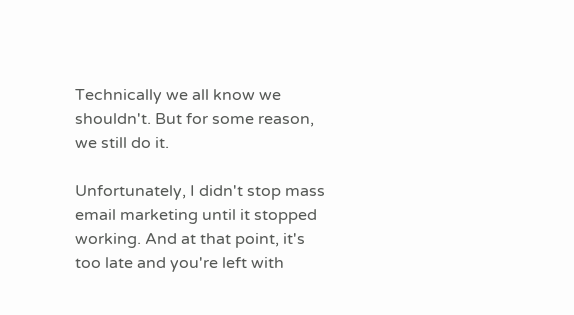Technically we all know we shouldn't. But for some reason, we still do it.

Unfortunately, I didn't stop mass email marketing until it stopped working. And at that point, it's too late and you're left with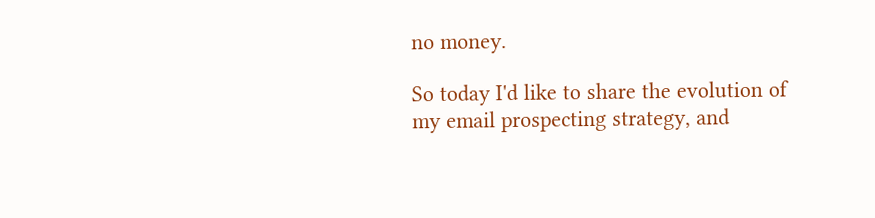no money.

So today I'd like to share the evolution of my email prospecting strategy, and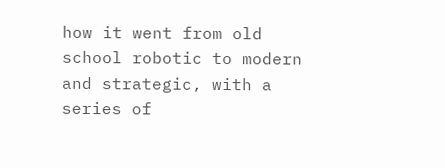how it went from old school robotic to modern and strategic, with a series of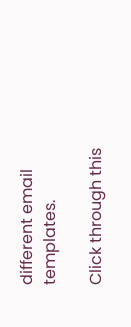different email templates.

Click through this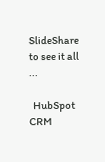SlideShare to see it all ...

  HubSpot CRM